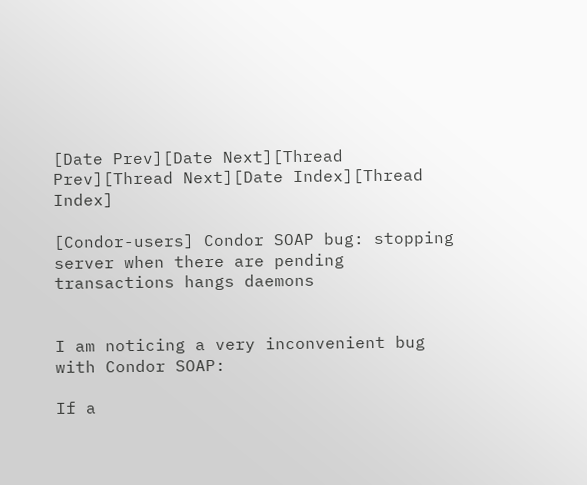[Date Prev][Date Next][Thread Prev][Thread Next][Date Index][Thread Index]

[Condor-users] Condor SOAP bug: stopping server when there are pending transactions hangs daemons


I am noticing a very inconvenient bug with Condor SOAP:

If a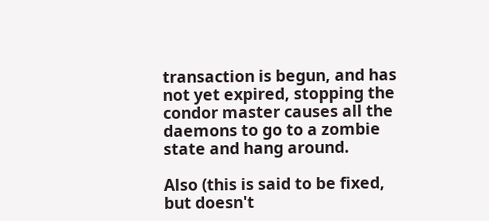transaction is begun, and has not yet expired, stopping the condor master causes all the daemons to go to a zombie
state and hang around.

Also (this is said to be fixed, but doesn't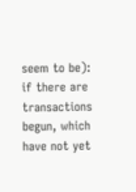seem to be): if there are transactions begun, which have not yet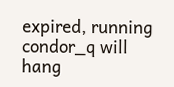expired, running
condor_q will hang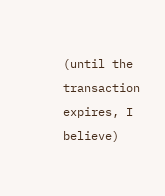(until the transaction expires, I believe)